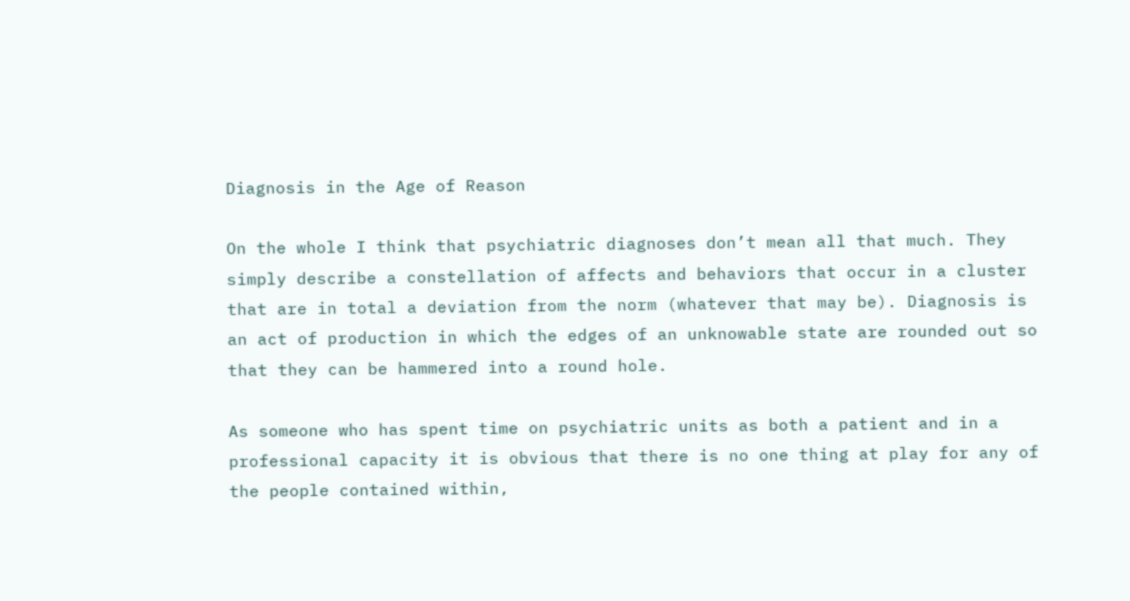Diagnosis in the Age of Reason

On the whole I think that psychiatric diagnoses don’t mean all that much. They simply describe a constellation of affects and behaviors that occur in a cluster that are in total a deviation from the norm (whatever that may be). Diagnosis is an act of production in which the edges of an unknowable state are rounded out so that they can be hammered into a round hole.

As someone who has spent time on psychiatric units as both a patient and in a professional capacity it is obvious that there is no one thing at play for any of the people contained within,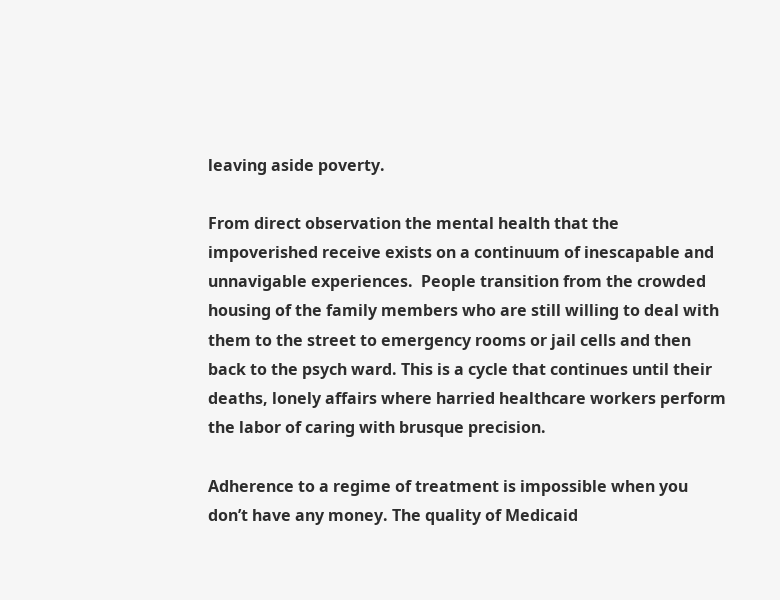leaving aside poverty.

From direct observation the mental health that the impoverished receive exists on a continuum of inescapable and unnavigable experiences.  People transition from the crowded housing of the family members who are still willing to deal with them to the street to emergency rooms or jail cells and then back to the psych ward. This is a cycle that continues until their deaths, lonely affairs where harried healthcare workers perform the labor of caring with brusque precision.

Adherence to a regime of treatment is impossible when you don’t have any money. The quality of Medicaid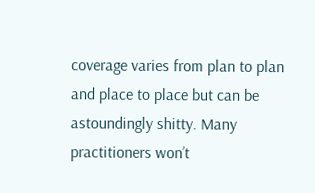coverage varies from plan to plan and place to place but can be astoundingly shitty. Many practitioners won’t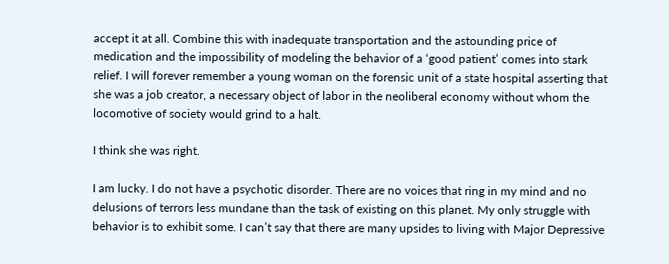accept it at all. Combine this with inadequate transportation and the astounding price of medication and the impossibility of modeling the behavior of a ‘good patient’ comes into stark relief. I will forever remember a young woman on the forensic unit of a state hospital asserting that she was a job creator, a necessary object of labor in the neoliberal economy without whom the locomotive of society would grind to a halt.

I think she was right.

I am lucky. I do not have a psychotic disorder. There are no voices that ring in my mind and no delusions of terrors less mundane than the task of existing on this planet. My only struggle with behavior is to exhibit some. I can’t say that there are many upsides to living with Major Depressive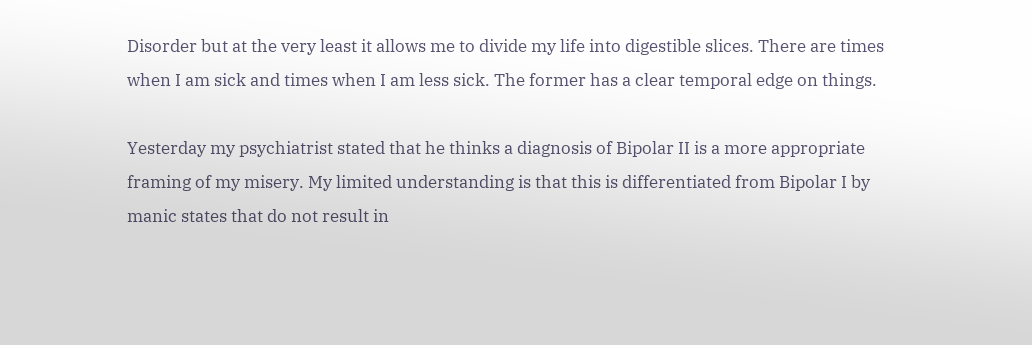Disorder but at the very least it allows me to divide my life into digestible slices. There are times when I am sick and times when I am less sick. The former has a clear temporal edge on things.

Yesterday my psychiatrist stated that he thinks a diagnosis of Bipolar II is a more appropriate framing of my misery. My limited understanding is that this is differentiated from Bipolar I by manic states that do not result in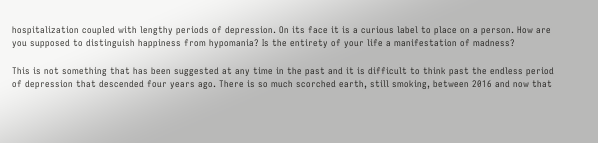hospitalization coupled with lengthy periods of depression. On its face it is a curious label to place on a person. How are you supposed to distinguish happiness from hypomania? Is the entirety of your life a manifestation of madness?

This is not something that has been suggested at any time in the past and it is difficult to think past the endless period of depression that descended four years ago. There is so much scorched earth, still smoking, between 2016 and now that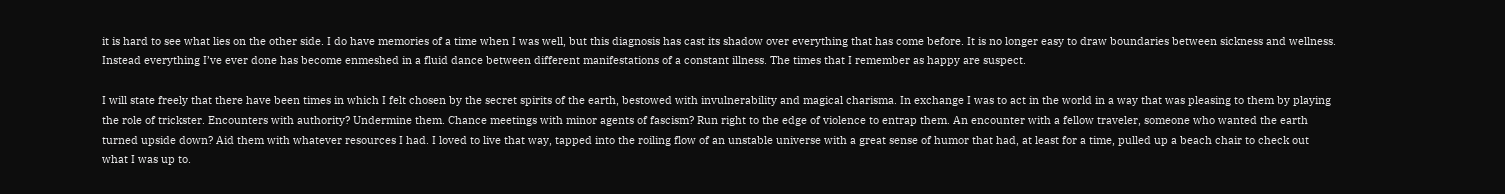it is hard to see what lies on the other side. I do have memories of a time when I was well, but this diagnosis has cast its shadow over everything that has come before. It is no longer easy to draw boundaries between sickness and wellness. Instead everything I’ve ever done has become enmeshed in a fluid dance between different manifestations of a constant illness. The times that I remember as happy are suspect.

I will state freely that there have been times in which I felt chosen by the secret spirits of the earth, bestowed with invulnerability and magical charisma. In exchange I was to act in the world in a way that was pleasing to them by playing the role of trickster. Encounters with authority? Undermine them. Chance meetings with minor agents of fascism? Run right to the edge of violence to entrap them. An encounter with a fellow traveler, someone who wanted the earth turned upside down? Aid them with whatever resources I had. I loved to live that way, tapped into the roiling flow of an unstable universe with a great sense of humor that had, at least for a time, pulled up a beach chair to check out what I was up to.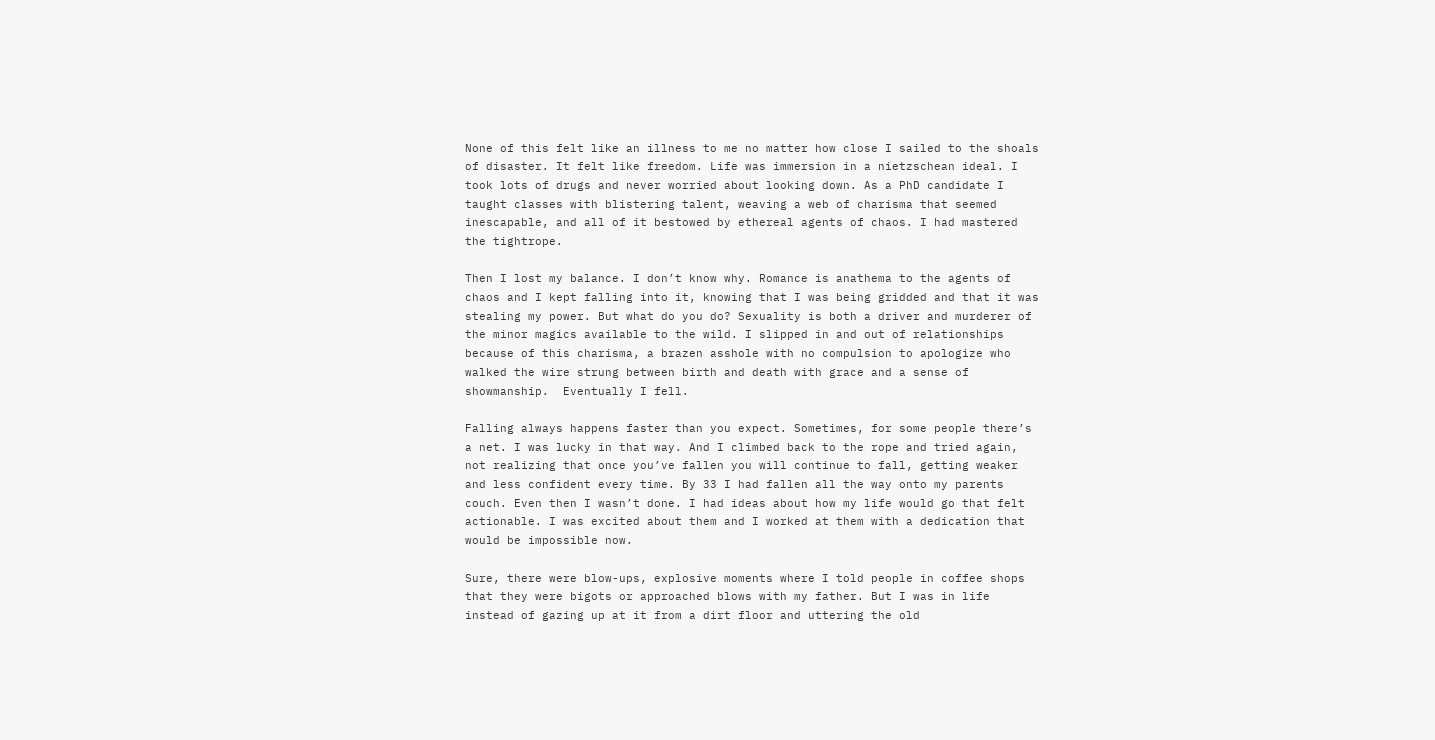None of this felt like an illness to me no matter how close I sailed to the shoals of disaster. It felt like freedom. Life was immersion in a nietzschean ideal. I took lots of drugs and never worried about looking down. As a PhD candidate I taught classes with blistering talent, weaving a web of charisma that seemed inescapable, and all of it bestowed by ethereal agents of chaos. I had mastered the tightrope.

Then I lost my balance. I don’t know why. Romance is anathema to the agents of chaos and I kept falling into it, knowing that I was being gridded and that it was stealing my power. But what do you do? Sexuality is both a driver and murderer of the minor magics available to the wild. I slipped in and out of relationships because of this charisma, a brazen asshole with no compulsion to apologize who walked the wire strung between birth and death with grace and a sense of showmanship.  Eventually I fell.

Falling always happens faster than you expect. Sometimes, for some people there’s a net. I was lucky in that way. And I climbed back to the rope and tried again, not realizing that once you’ve fallen you will continue to fall, getting weaker and less confident every time. By 33 I had fallen all the way onto my parents couch. Even then I wasn’t done. I had ideas about how my life would go that felt actionable. I was excited about them and I worked at them with a dedication that would be impossible now.

Sure, there were blow-ups, explosive moments where I told people in coffee shops that they were bigots or approached blows with my father. But I was in life instead of gazing up at it from a dirt floor and uttering the old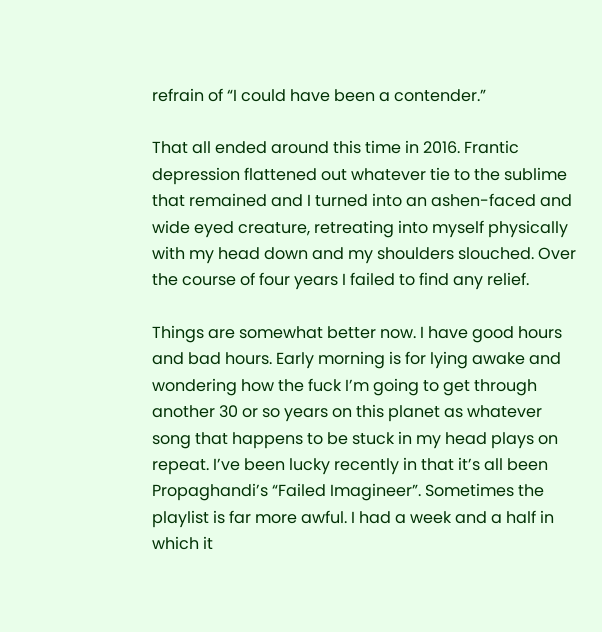refrain of “I could have been a contender.”

That all ended around this time in 2016. Frantic depression flattened out whatever tie to the sublime that remained and I turned into an ashen-faced and wide eyed creature, retreating into myself physically with my head down and my shoulders slouched. Over the course of four years I failed to find any relief.

Things are somewhat better now. I have good hours and bad hours. Early morning is for lying awake and wondering how the fuck I’m going to get through another 30 or so years on this planet as whatever song that happens to be stuck in my head plays on repeat. I’ve been lucky recently in that it’s all been Propaghandi’s “Failed Imagineer”. Sometimes the playlist is far more awful. I had a week and a half in which it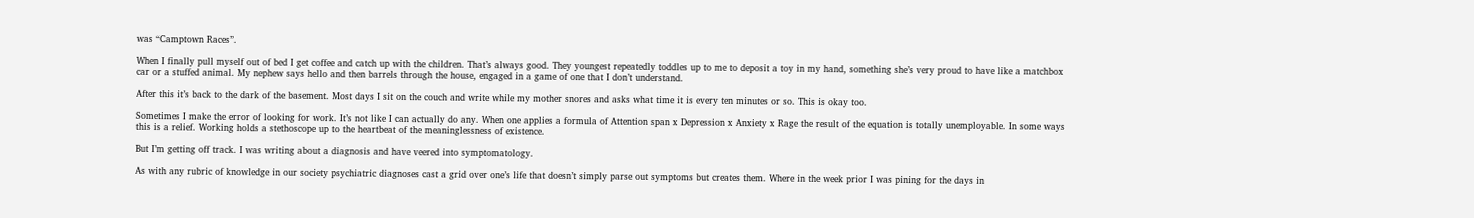was “Camptown Races”.

When I finally pull myself out of bed I get coffee and catch up with the children. That’s always good. They youngest repeatedly toddles up to me to deposit a toy in my hand, something she’s very proud to have like a matchbox car or a stuffed animal. My nephew says hello and then barrels through the house, engaged in a game of one that I don’t understand.

After this it’s back to the dark of the basement. Most days I sit on the couch and write while my mother snores and asks what time it is every ten minutes or so. This is okay too.

Sometimes I make the error of looking for work. It’s not like I can actually do any. When one applies a formula of Attention span x Depression x Anxiety x Rage the result of the equation is totally unemployable. In some ways this is a relief. Working holds a stethoscope up to the heartbeat of the meaninglessness of existence.

But I’m getting off track. I was writing about a diagnosis and have veered into symptomatology.

As with any rubric of knowledge in our society psychiatric diagnoses cast a grid over one’s life that doesn’t simply parse out symptoms but creates them. Where in the week prior I was pining for the days in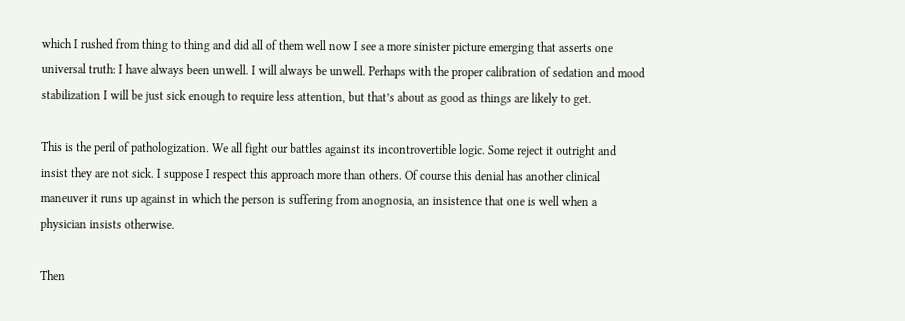which I rushed from thing to thing and did all of them well now I see a more sinister picture emerging that asserts one universal truth: I have always been unwell. I will always be unwell. Perhaps with the proper calibration of sedation and mood stabilization I will be just sick enough to require less attention, but that’s about as good as things are likely to get.

This is the peril of pathologization. We all fight our battles against its incontrovertible logic. Some reject it outright and insist they are not sick. I suppose I respect this approach more than others. Of course this denial has another clinical maneuver it runs up against in which the person is suffering from anognosia, an insistence that one is well when a physician insists otherwise.

Then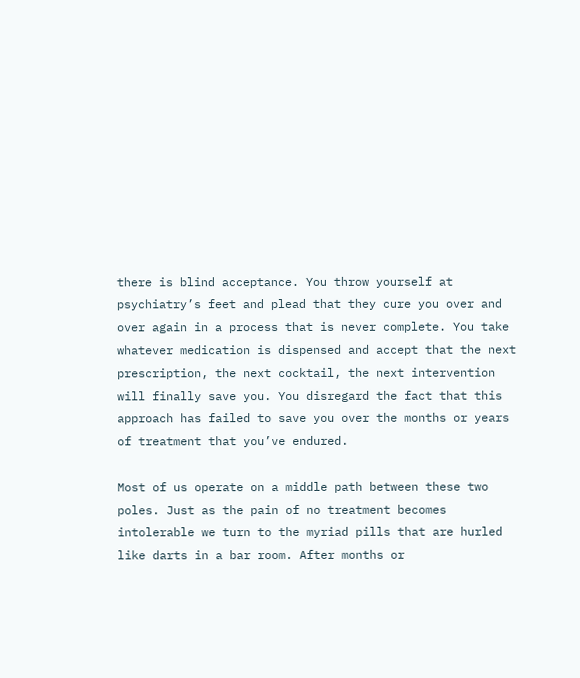there is blind acceptance. You throw yourself at psychiatry’s feet and plead that they cure you over and over again in a process that is never complete. You take whatever medication is dispensed and accept that the next prescription, the next cocktail, the next intervention will finally save you. You disregard the fact that this approach has failed to save you over the months or years of treatment that you’ve endured.

Most of us operate on a middle path between these two poles. Just as the pain of no treatment becomes intolerable we turn to the myriad pills that are hurled like darts in a bar room. After months or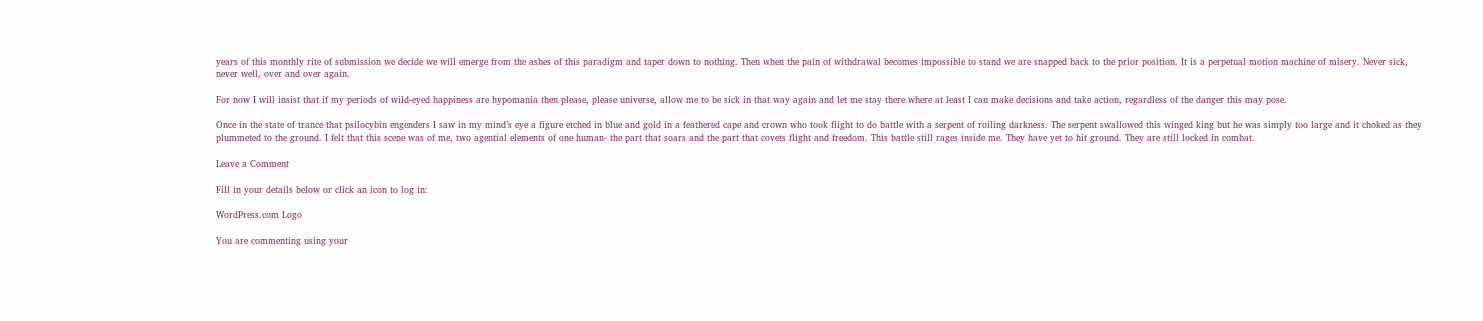years of this monthly rite of submission we decide we will emerge from the ashes of this paradigm and taper down to nothing. Then when the pain of withdrawal becomes impossible to stand we are snapped back to the prior position. It is a perpetual motion machine of misery. Never sick, never well, over and over again.

For now I will insist that if my periods of wild-eyed happiness are hypomania then please, please universe, allow me to be sick in that way again and let me stay there where at least I can make decisions and take action, regardless of the danger this may pose.

Once in the state of trance that psilocybin engenders I saw in my mind’s eye a figure etched in blue and gold in a feathered cape and crown who took flight to do battle with a serpent of roiling darkness. The serpent swallowed this winged king but he was simply too large and it choked as they plummeted to the ground. I felt that this scene was of me, two agential elements of one human- the part that soars and the part that covets flight and freedom. This battle still rages inside me. They have yet to hit ground. They are still locked in combat.

Leave a Comment

Fill in your details below or click an icon to log in:

WordPress.com Logo

You are commenting using your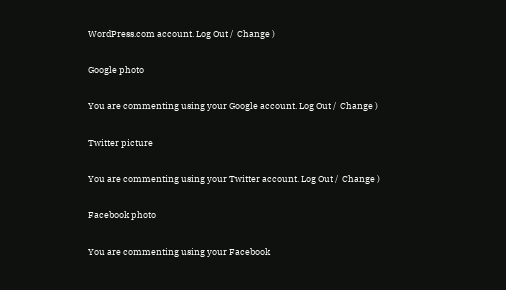WordPress.com account. Log Out /  Change )

Google photo

You are commenting using your Google account. Log Out /  Change )

Twitter picture

You are commenting using your Twitter account. Log Out /  Change )

Facebook photo

You are commenting using your Facebook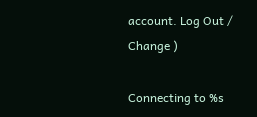account. Log Out /  Change )

Connecting to %s